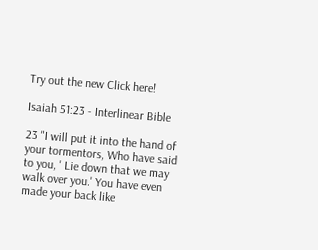Try out the new Click here!

Isaiah 51:23 - Interlinear Bible

23 "I will put it into the hand of your tormentors, Who have said to you, ' Lie down that we may walk over you.' You have even made your back like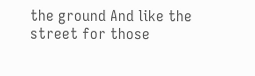the ground And like the street for those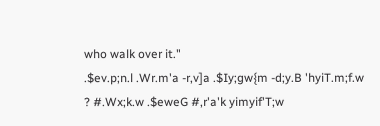who walk over it."
.$ev.p;n.l .Wr.m'a -r,v]a .$Iy;gw{m -d;y.B 'hyiT.m;f.w ? #.Wx;k.w .$eweG #,r'a'k yimyif'T;w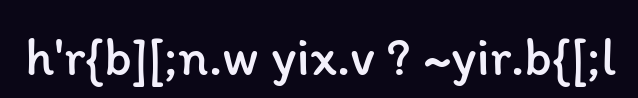h'r{b][;n.w yix.v ? ~yir.b{[;l